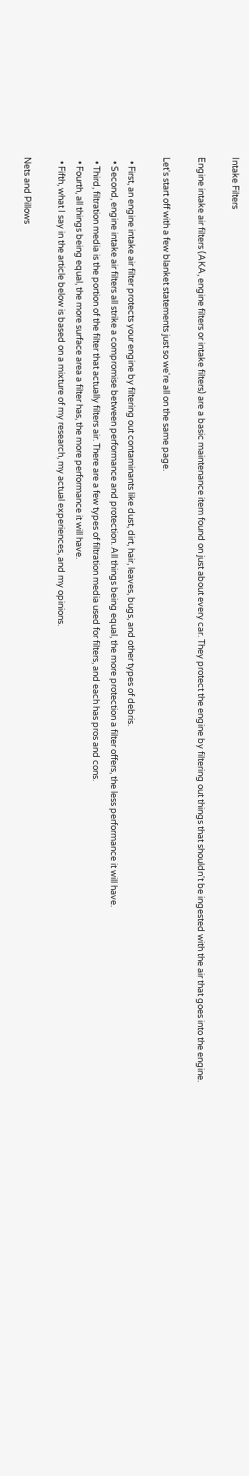Intake Filters

Engine intake air filters (AKA, engine filters or intake filters) are a basic maintenance item found on just about every car. They protect the engine by filtering out things that shouldn't be ingested with the air that goes into the engine.

Let's start off with a few blanket statements just so we're all on the same page.

  • First, an engine intake air filter protects your engine by filtering out contaminants like dust, dirt, hair, leaves, bugs, and other types of debris.
  • Second, engine intake air filters all strike a compromise between performance and protection. All things being equal, the more protection a filter offers, the less performance it will have.
  • Third, filtration media is the portion of the filter that actually filters air. There are a few types of filtration media used for filters, and each has pros and cons.
  • Fourth, all things being equal, the more surface area a filter has, the more performance it will have.
  • Fifth, what I say in the article below is based on a mixture of my research, my actual experiences, and my opinions.

Nets and Pillows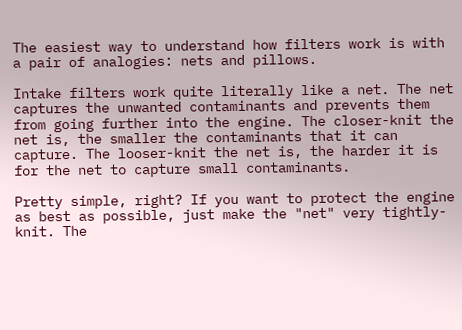The easiest way to understand how filters work is with a pair of analogies: nets and pillows.

Intake filters work quite literally like a net. The net captures the unwanted contaminants and prevents them from going further into the engine. The closer-knit the net is, the smaller the contaminants that it can capture. The looser-knit the net is, the harder it is for the net to capture small contaminants.

Pretty simple, right? If you want to protect the engine as best as possible, just make the "net" very tightly-knit. The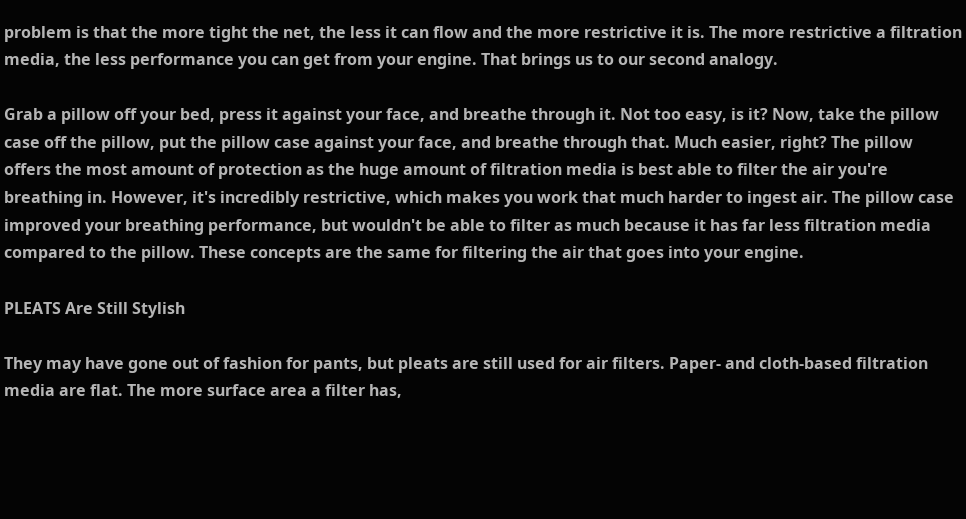problem is that the more tight the net, the less it can flow and the more restrictive it is. The more restrictive a filtration media, the less performance you can get from your engine. That brings us to our second analogy.

Grab a pillow off your bed, press it against your face, and breathe through it. Not too easy, is it? Now, take the pillow case off the pillow, put the pillow case against your face, and breathe through that. Much easier, right? The pillow offers the most amount of protection as the huge amount of filtration media is best able to filter the air you're breathing in. However, it's incredibly restrictive, which makes you work that much harder to ingest air. The pillow case improved your breathing performance, but wouldn't be able to filter as much because it has far less filtration media compared to the pillow. These concepts are the same for filtering the air that goes into your engine.

PLEATS Are Still Stylish

They may have gone out of fashion for pants, but pleats are still used for air filters. Paper- and cloth-based filtration media are flat. The more surface area a filter has,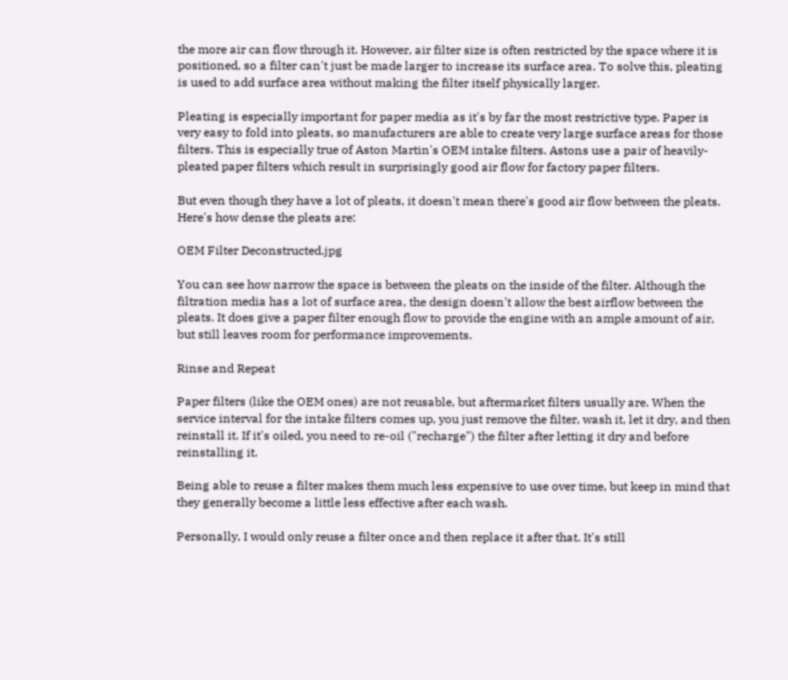the more air can flow through it. However, air filter size is often restricted by the space where it is positioned, so a filter can't just be made larger to increase its surface area. To solve this, pleating is used to add surface area without making the filter itself physically larger.

Pleating is especially important for paper media as it's by far the most restrictive type. Paper is very easy to fold into pleats, so manufacturers are able to create very large surface areas for those filters. This is especially true of Aston Martin's OEM intake filters. Astons use a pair of heavily-pleated paper filters which result in surprisingly good air flow for factory paper filters.

But even though they have a lot of pleats, it doesn't mean there's good air flow between the pleats. Here's how dense the pleats are:

OEM Filter Deconstructed.jpg

You can see how narrow the space is between the pleats on the inside of the filter. Although the filtration media has a lot of surface area, the design doesn't allow the best airflow between the pleats. It does give a paper filter enough flow to provide the engine with an ample amount of air, but still leaves room for performance improvements.

Rinse and Repeat

Paper filters (like the OEM ones) are not reusable, but aftermarket filters usually are. When the service interval for the intake filters comes up, you just remove the filter, wash it, let it dry, and then reinstall it. If it's oiled, you need to re-oil ("recharge") the filter after letting it dry and before reinstalling it.

Being able to reuse a filter makes them much less expensive to use over time, but keep in mind that they generally become a little less effective after each wash.

Personally, I would only reuse a filter once and then replace it after that. It's still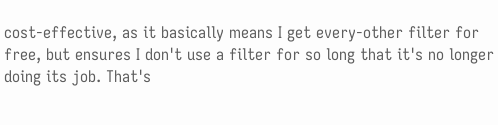cost-effective, as it basically means I get every-other filter for free, but ensures I don't use a filter for so long that it's no longer doing its job. That's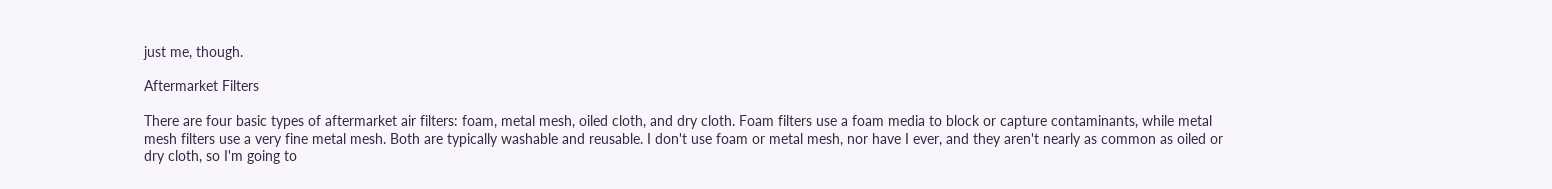just me, though.

Aftermarket Filters

There are four basic types of aftermarket air filters: foam, metal mesh, oiled cloth, and dry cloth. Foam filters use a foam media to block or capture contaminants, while metal mesh filters use a very fine metal mesh. Both are typically washable and reusable. I don't use foam or metal mesh, nor have I ever, and they aren't nearly as common as oiled or dry cloth, so I'm going to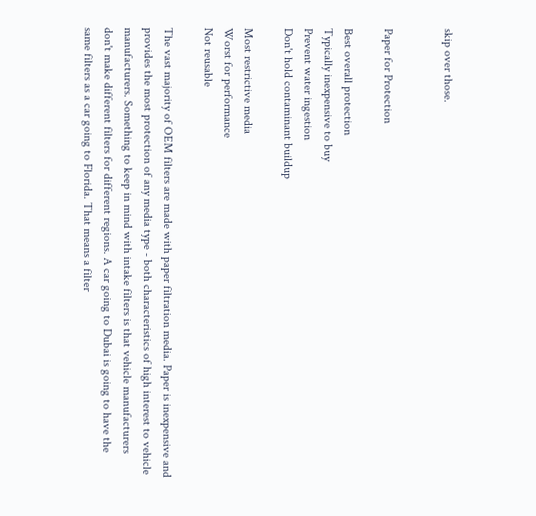skip over those.


Paper for Protection

Best overall protection
Typically inexpensive to buy
Prevent water ingestion
Don't hold contaminant buildup

Most restrictive media
Worst for performance
Not reusable

The vast majority of OEM filters are made with paper filtration media. Paper is inexpensive and provides the most protection of any media type - both characteristics of high interest to vehicle manufacturers. Something to keep in mind with intake filters is that vehicle manufacturers don't make different filters for different regions. A car going to Dubai is going to have the same filters as a car going to Florida. That means a filter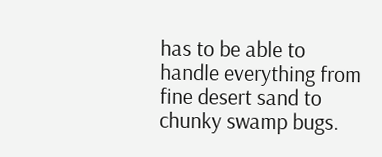has to be able to handle everything from fine desert sand to chunky swamp bugs.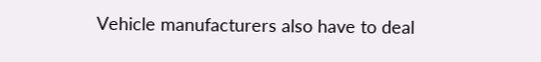Vehicle manufacturers also have to deal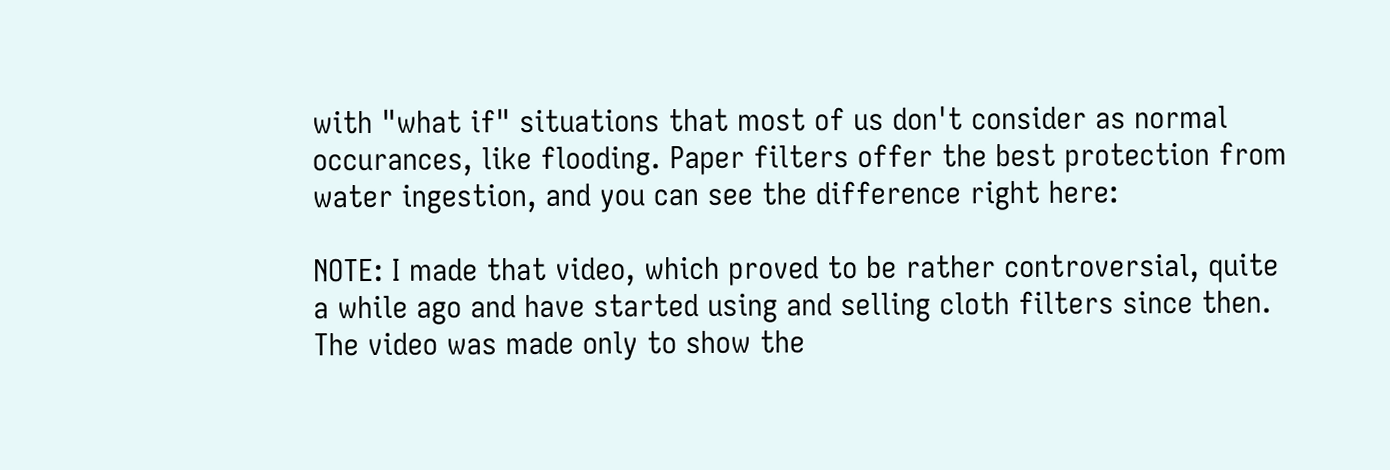with "what if" situations that most of us don't consider as normal occurances, like flooding. Paper filters offer the best protection from water ingestion, and you can see the difference right here:

NOTE: I made that video, which proved to be rather controversial, quite a while ago and have started using and selling cloth filters since then. The video was made only to show the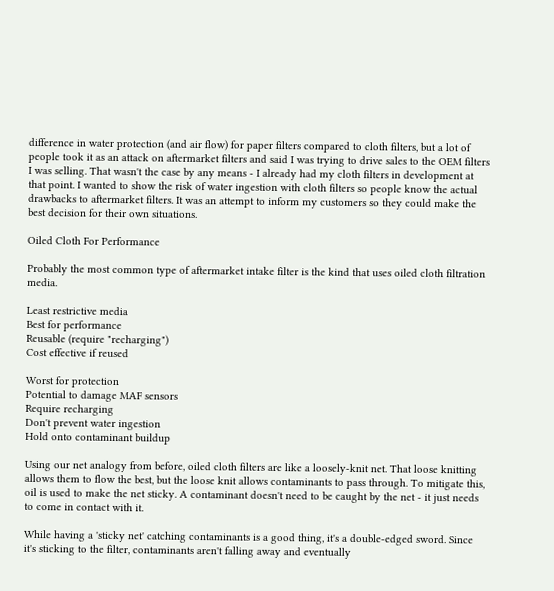difference in water protection (and air flow) for paper filters compared to cloth filters, but a lot of people took it as an attack on aftermarket filters and said I was trying to drive sales to the OEM filters I was selling. That wasn't the case by any means - I already had my cloth filters in development at that point. I wanted to show the risk of water ingestion with cloth filters so people know the actual drawbacks to aftermarket filters. It was an attempt to inform my customers so they could make the best decision for their own situations.

Oiled Cloth For Performance

Probably the most common type of aftermarket intake filter is the kind that uses oiled cloth filtration media.

Least restrictive media
Best for performance
Reusable (require "recharging")
Cost effective if reused

Worst for protection
Potential to damage MAF sensors
Require recharging
Don't prevent water ingestion
Hold onto contaminant buildup

Using our net analogy from before, oiled cloth filters are like a loosely-knit net. That loose knitting allows them to flow the best, but the loose knit allows contaminants to pass through. To mitigate this, oil is used to make the net sticky. A contaminant doesn't need to be caught by the net - it just needs to come in contact with it.

While having a 'sticky net' catching contaminants is a good thing, it's a double-edged sword. Since it's sticking to the filter, contaminants aren't falling away and eventually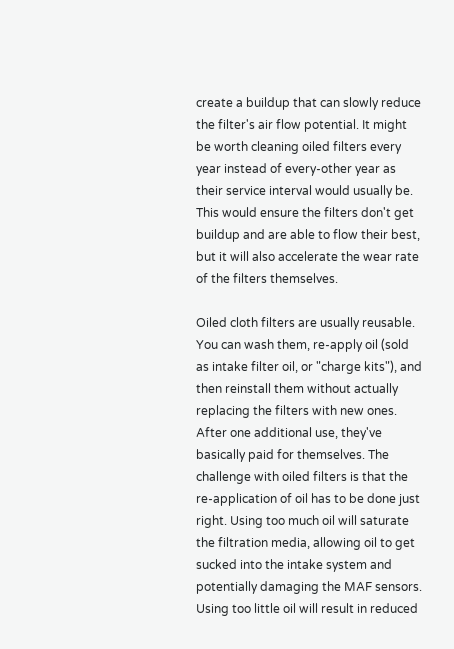create a buildup that can slowly reduce the filter's air flow potential. It might be worth cleaning oiled filters every year instead of every-other year as their service interval would usually be. This would ensure the filters don't get buildup and are able to flow their best, but it will also accelerate the wear rate of the filters themselves.

Oiled cloth filters are usually reusable. You can wash them, re-apply oil (sold as intake filter oil, or "charge kits"), and then reinstall them without actually replacing the filters with new ones. After one additional use, they've basically paid for themselves. The challenge with oiled filters is that the re-application of oil has to be done just right. Using too much oil will saturate the filtration media, allowing oil to get sucked into the intake system and potentially damaging the MAF sensors. Using too little oil will result in reduced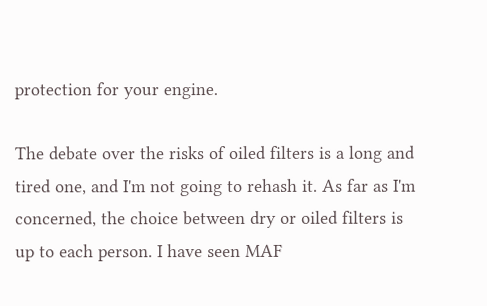protection for your engine.

The debate over the risks of oiled filters is a long and tired one, and I'm not going to rehash it. As far as I'm concerned, the choice between dry or oiled filters is up to each person. I have seen MAF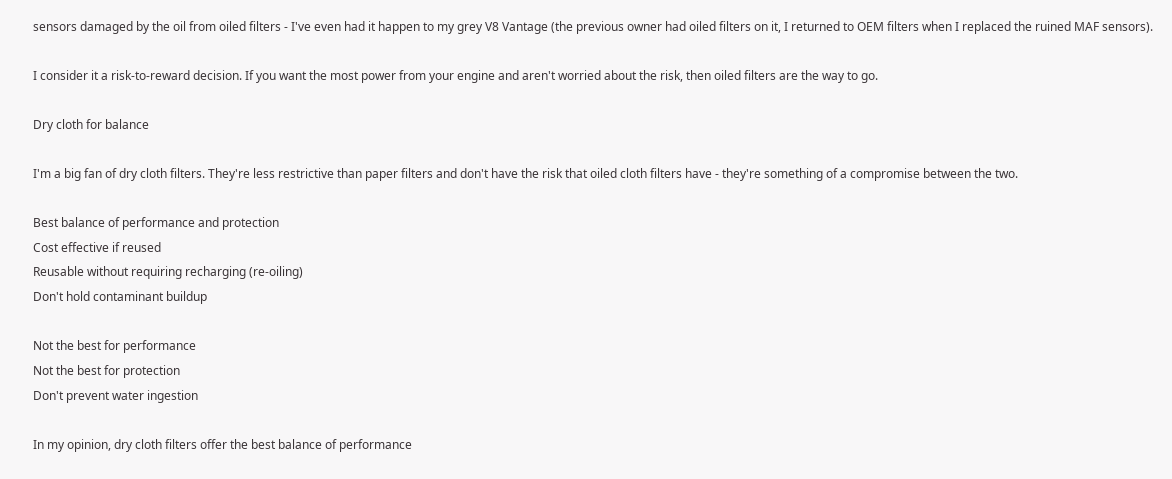sensors damaged by the oil from oiled filters - I've even had it happen to my grey V8 Vantage (the previous owner had oiled filters on it, I returned to OEM filters when I replaced the ruined MAF sensors).

I consider it a risk-to-reward decision. If you want the most power from your engine and aren't worried about the risk, then oiled filters are the way to go.

Dry cloth for balance

I'm a big fan of dry cloth filters. They're less restrictive than paper filters and don't have the risk that oiled cloth filters have - they're something of a compromise between the two.

Best balance of performance and protection
Cost effective if reused
Reusable without requiring recharging (re-oiling)
Don't hold contaminant buildup

Not the best for performance
Not the best for protection
Don't prevent water ingestion

In my opinion, dry cloth filters offer the best balance of performance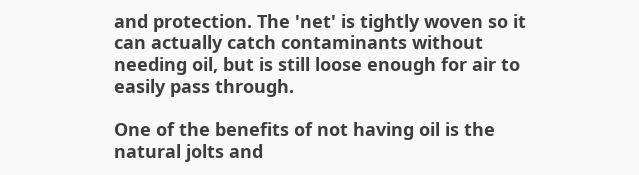and protection. The 'net' is tightly woven so it can actually catch contaminants without needing oil, but is still loose enough for air to easily pass through.

One of the benefits of not having oil is the natural jolts and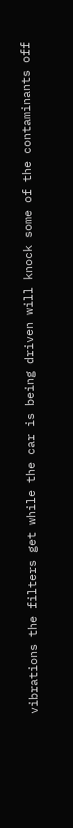vibrations the filters get while the car is being driven will knock some of the contaminants off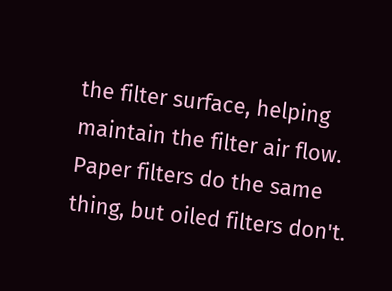the filter surface, helping maintain the filter air flow. Paper filters do the same thing, but oiled filters don't.